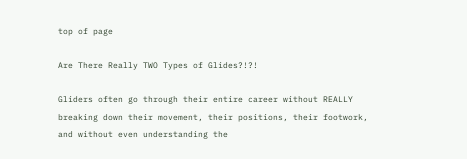top of page

Are There Really TWO Types of Glides?!?!

Gliders often go through their entire career without REALLY breaking down their movement, their positions, their footwork, and without even understanding the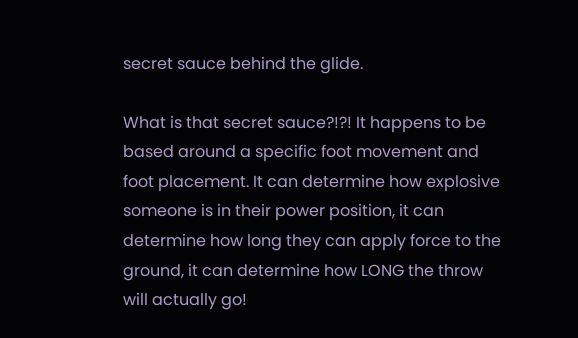secret sauce behind the glide.

What is that secret sauce?!?! It happens to be based around a specific foot movement and foot placement. It can determine how explosive someone is in their power position, it can determine how long they can apply force to the ground, it can determine how LONG the throw will actually go!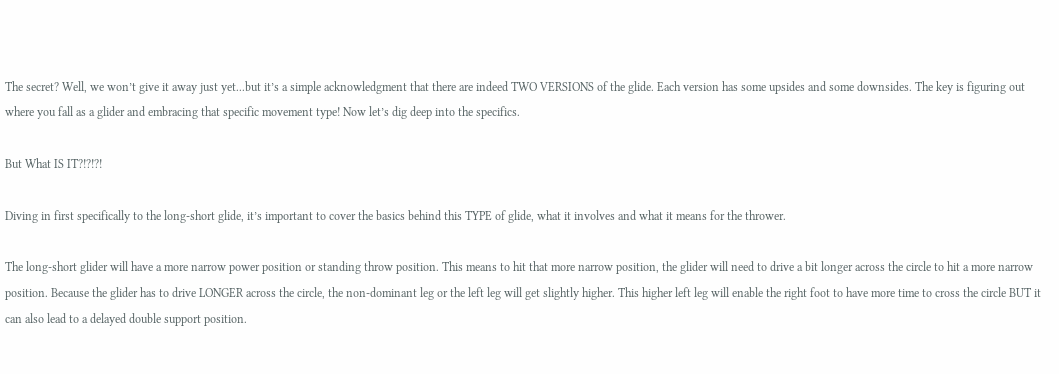The secret? Well, we won’t give it away just yet...but it’s a simple acknowledgment that there are indeed TWO VERSIONS of the glide. Each version has some upsides and some downsides. The key is figuring out where you fall as a glider and embracing that specific movement type! Now let’s dig deep into the specifics.

But What IS IT?!?!?!

Diving in first specifically to the long-short glide, it’s important to cover the basics behind this TYPE of glide, what it involves and what it means for the thrower.

The long-short glider will have a more narrow power position or standing throw position. This means to hit that more narrow position, the glider will need to drive a bit longer across the circle to hit a more narrow position. Because the glider has to drive LONGER across the circle, the non-dominant leg or the left leg will get slightly higher. This higher left leg will enable the right foot to have more time to cross the circle BUT it can also lead to a delayed double support position.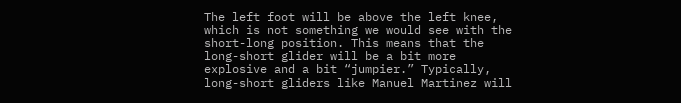The left foot will be above the left knee, which is not something we would see with the short-long position. This means that the long-short glider will be a bit more explosive and a bit “jumpier.” Typically, long-short gliders like Manuel Martinez will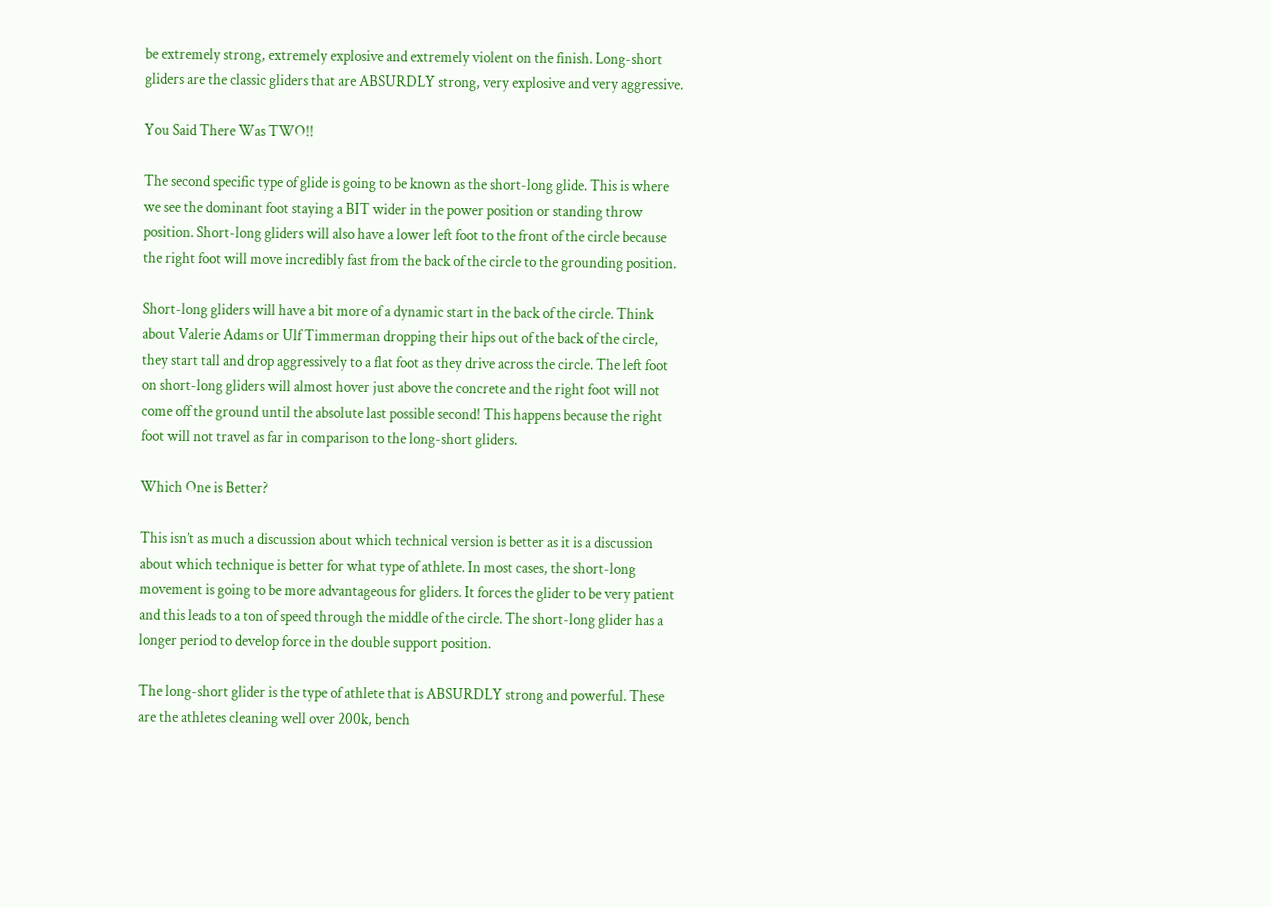be extremely strong, extremely explosive and extremely violent on the finish. Long-short gliders are the classic gliders that are ABSURDLY strong, very explosive and very aggressive.

You Said There Was TWO!!

The second specific type of glide is going to be known as the short-long glide. This is where we see the dominant foot staying a BIT wider in the power position or standing throw position. Short-long gliders will also have a lower left foot to the front of the circle because the right foot will move incredibly fast from the back of the circle to the grounding position.

Short-long gliders will have a bit more of a dynamic start in the back of the circle. Think about Valerie Adams or Ulf Timmerman dropping their hips out of the back of the circle, they start tall and drop aggressively to a flat foot as they drive across the circle. The left foot on short-long gliders will almost hover just above the concrete and the right foot will not come off the ground until the absolute last possible second! This happens because the right foot will not travel as far in comparison to the long-short gliders.

Which One is Better?

This isn’t as much a discussion about which technical version is better as it is a discussion about which technique is better for what type of athlete. In most cases, the short-long movement is going to be more advantageous for gliders. It forces the glider to be very patient and this leads to a ton of speed through the middle of the circle. The short-long glider has a longer period to develop force in the double support position.

The long-short glider is the type of athlete that is ABSURDLY strong and powerful. These are the athletes cleaning well over 200k, bench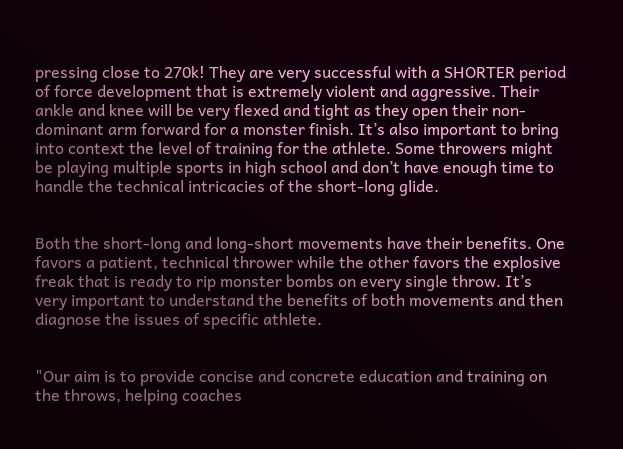pressing close to 270k! They are very successful with a SHORTER period of force development that is extremely violent and aggressive. Their ankle and knee will be very flexed and tight as they open their non-dominant arm forward for a monster finish. It’s also important to bring into context the level of training for the athlete. Some throwers might be playing multiple sports in high school and don’t have enough time to handle the technical intricacies of the short-long glide.


Both the short-long and long-short movements have their benefits. One favors a patient, technical thrower while the other favors the explosive freak that is ready to rip monster bombs on every single throw. It’s very important to understand the benefits of both movements and then diagnose the issues of specific athlete.


"Our aim is to provide concise and concrete education and training on the throws, helping coaches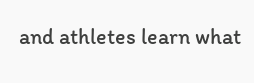and athletes learn what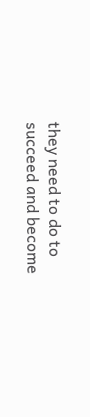they need to do to succeed and become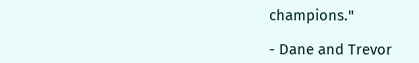champions."

- Dane and Trevor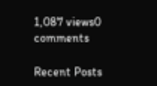1,087 views0 comments

Recent Posts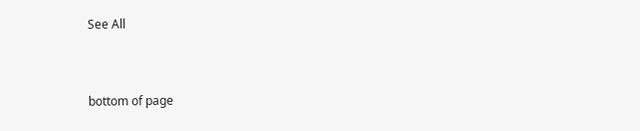See All


bottom of page